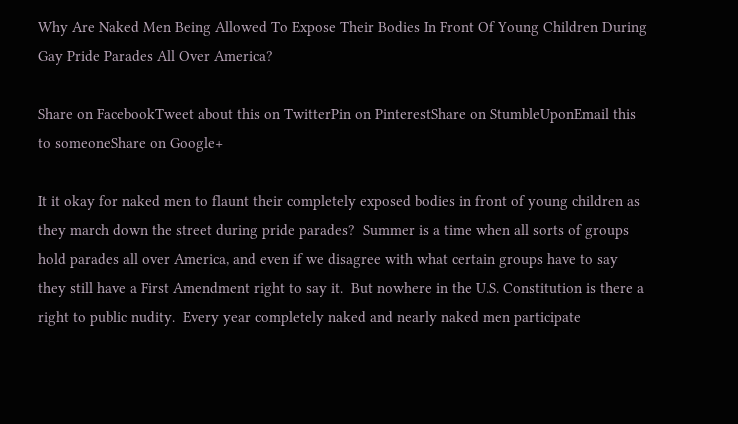Why Are Naked Men Being Allowed To Expose Their Bodies In Front Of Young Children During Gay Pride Parades All Over America?

Share on FacebookTweet about this on TwitterPin on PinterestShare on StumbleUponEmail this to someoneShare on Google+

It it okay for naked men to flaunt their completely exposed bodies in front of young children as they march down the street during pride parades?  Summer is a time when all sorts of groups hold parades all over America, and even if we disagree with what certain groups have to say they still have a First Amendment right to say it.  But nowhere in the U.S. Constitution is there a right to public nudity.  Every year completely naked and nearly naked men participate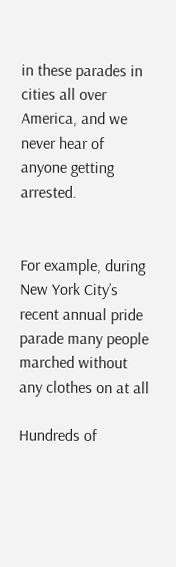in these parades in cities all over America, and we never hear of anyone getting arrested.


For example, during New York City’s recent annual pride parade many people marched without any clothes on at all

Hundreds of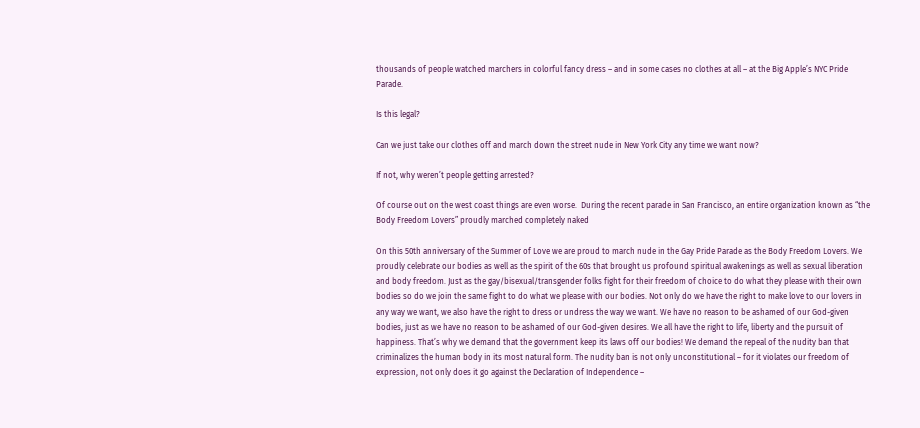thousands of people watched marchers in colorful fancy dress – and in some cases no clothes at all – at the Big Apple’s NYC Pride Parade.

Is this legal?

Can we just take our clothes off and march down the street nude in New York City any time we want now?

If not, why weren’t people getting arrested?

Of course out on the west coast things are even worse.  During the recent parade in San Francisco, an entire organization known as “the Body Freedom Lovers” proudly marched completely naked

On this 50th anniversary of the Summer of Love we are proud to march nude in the Gay Pride Parade as the Body Freedom Lovers. We proudly celebrate our bodies as well as the spirit of the 60s that brought us profound spiritual awakenings as well as sexual liberation and body freedom. Just as the gay/bisexual/transgender folks fight for their freedom of choice to do what they please with their own bodies so do we join the same fight to do what we please with our bodies. Not only do we have the right to make love to our lovers in any way we want, we also have the right to dress or undress the way we want. We have no reason to be ashamed of our God-given bodies, just as we have no reason to be ashamed of our God-given desires. We all have the right to life, liberty and the pursuit of happiness. That’s why we demand that the government keep its laws off our bodies! We demand the repeal of the nudity ban that criminalizes the human body in its most natural form. The nudity ban is not only unconstitutional – for it violates our freedom of expression, not only does it go against the Declaration of Independence –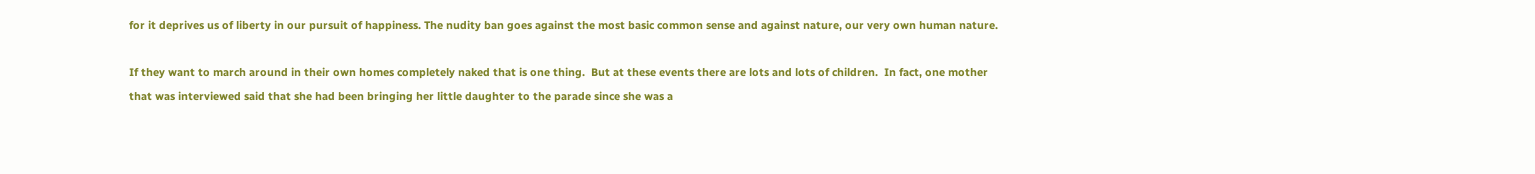for it deprives us of liberty in our pursuit of happiness. The nudity ban goes against the most basic common sense and against nature, our very own human nature.

If they want to march around in their own homes completely naked that is one thing.  But at these events there are lots and lots of children.  In fact, one mother that was interviewed said that she had been bringing her little daughter to the parade since she was a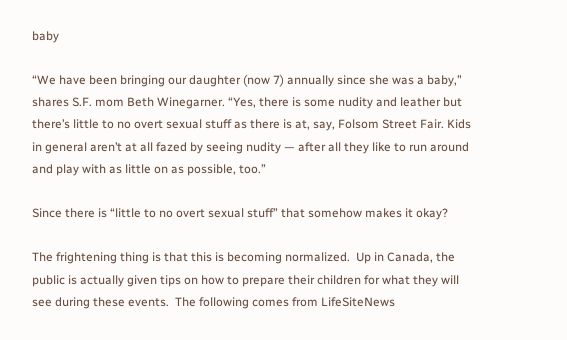baby

“We have been bringing our daughter (now 7) annually since she was a baby,” shares S.F. mom Beth Winegarner. “Yes, there is some nudity and leather but there’s little to no overt sexual stuff as there is at, say, Folsom Street Fair. Kids in general aren’t at all fazed by seeing nudity — after all they like to run around and play with as little on as possible, too.”

Since there is “little to no overt sexual stuff” that somehow makes it okay?

The frightening thing is that this is becoming normalized.  Up in Canada, the public is actually given tips on how to prepare their children for what they will see during these events.  The following comes from LifeSiteNews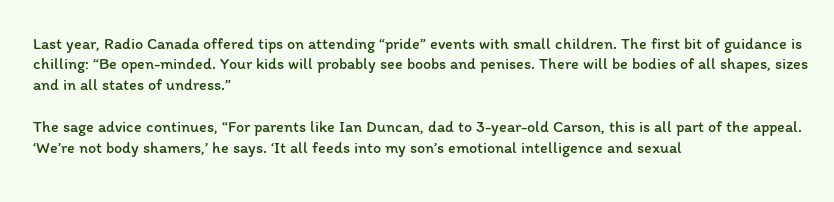Last year, Radio Canada offered tips on attending “pride” events with small children. The first bit of guidance is chilling: “Be open-minded. Your kids will probably see boobs and penises. There will be bodies of all shapes, sizes and in all states of undress.”

The sage advice continues, “For parents like Ian Duncan, dad to 3-year-old Carson, this is all part of the appeal. ‘We’re not body shamers,’ he says. ‘It all feeds into my son’s emotional intelligence and sexual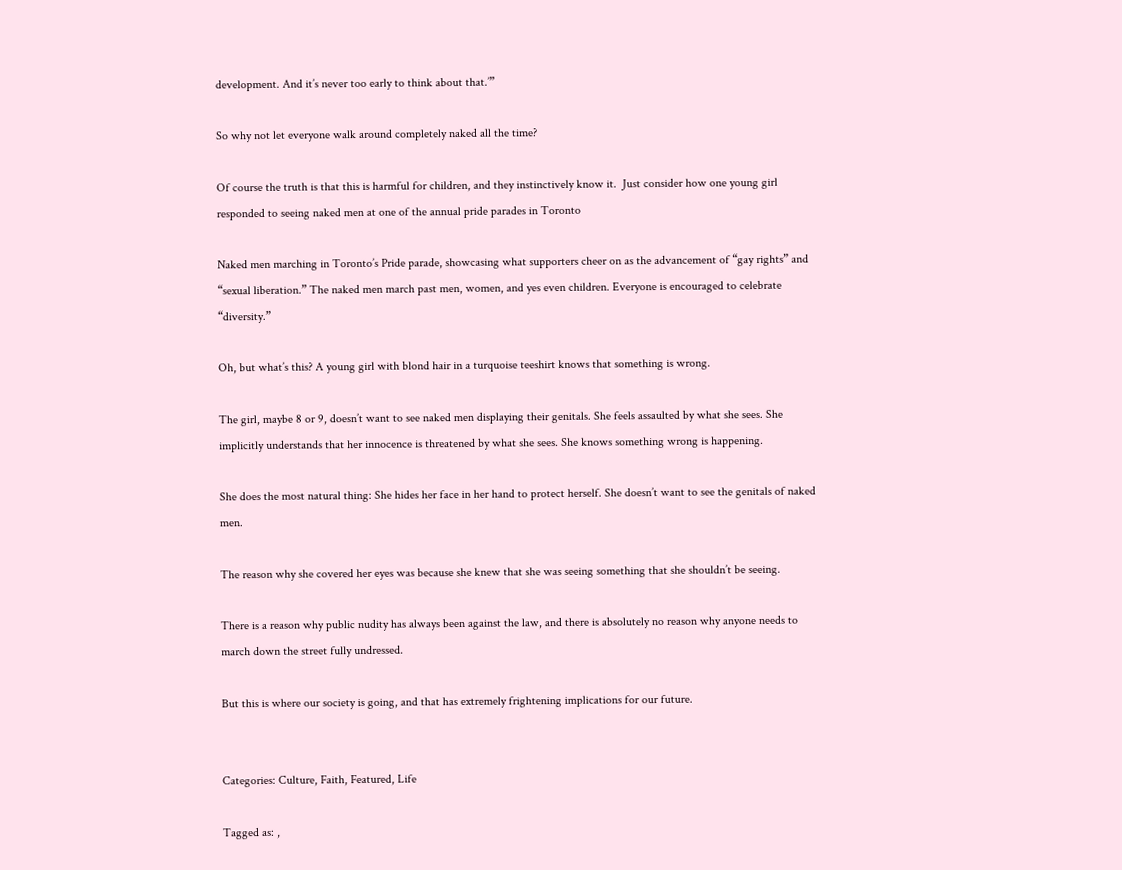development. And it’s never too early to think about that.’”

So why not let everyone walk around completely naked all the time?

Of course the truth is that this is harmful for children, and they instinctively know it.  Just consider how one young girl responded to seeing naked men at one of the annual pride parades in Toronto

Naked men marching in Toronto’s Pride parade, showcasing what supporters cheer on as the advancement of “gay rights” and “sexual liberation.” The naked men march past men, women, and yes even children. Everyone is encouraged to celebrate “diversity.”

Oh, but what’s this? A young girl with blond hair in a turquoise teeshirt knows that something is wrong.

The girl, maybe 8 or 9, doesn’t want to see naked men displaying their genitals. She feels assaulted by what she sees. She implicitly understands that her innocence is threatened by what she sees. She knows something wrong is happening.

She does the most natural thing: She hides her face in her hand to protect herself. She doesn’t want to see the genitals of naked men.

The reason why she covered her eyes was because she knew that she was seeing something that she shouldn’t be seeing.

There is a reason why public nudity has always been against the law, and there is absolutely no reason why anyone needs to march down the street fully undressed.

But this is where our society is going, and that has extremely frightening implications for our future.


Categories: Culture, Faith, Featured, Life

Tagged as: ,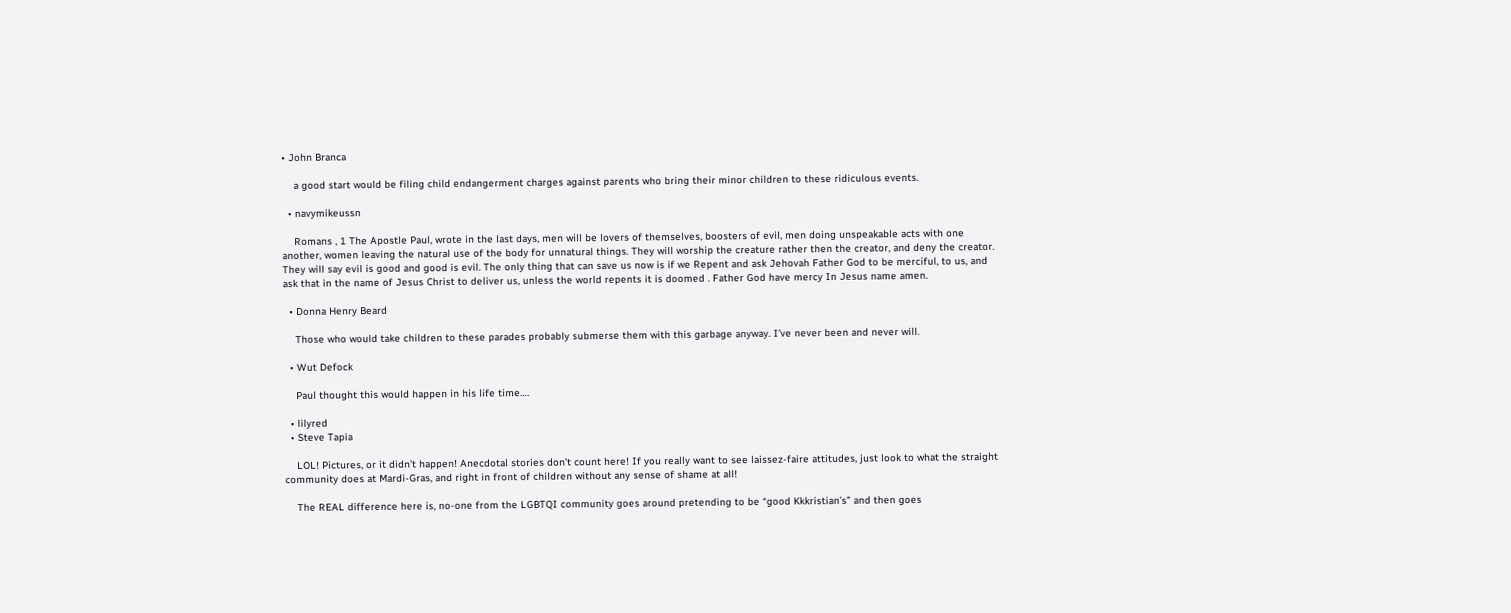• John Branca

    a good start would be filing child endangerment charges against parents who bring their minor children to these ridiculous events.

  • navymikeussn

    Romans , 1 The Apostle Paul, wrote in the last days, men will be lovers of themselves, boosters of evil, men doing unspeakable acts with one another, women leaving the natural use of the body for unnatural things. They will worship the creature rather then the creator, and deny the creator. They will say evil is good and good is evil. The only thing that can save us now is if we Repent and ask Jehovah Father God to be merciful, to us, and ask that in the name of Jesus Christ to deliver us, unless the world repents it is doomed . Father God have mercy In Jesus name amen.

  • Donna Henry Beard

    Those who would take children to these parades probably submerse them with this garbage anyway. I’ve never been and never will.

  • Wut Defock

    Paul thought this would happen in his life time….

  • lilyred
  • Steve Tapia

    LOL! Pictures, or it didn’t happen! Anecdotal stories don’t count here! If you really want to see laissez-faire attitudes, just look to what the straight community does at Mardi-Gras, and right in front of children without any sense of shame at all!

    The REAL difference here is, no-one from the LGBTQI community goes around pretending to be “good Kkkristian’s” and then goes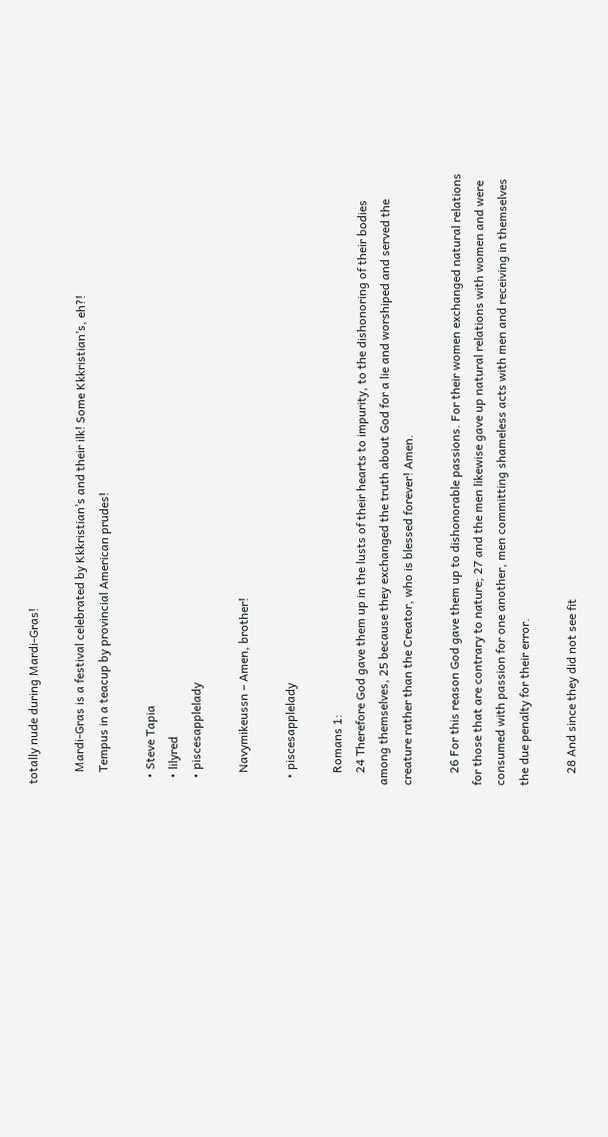totally nude during Mardi-Gras!

    Mardi-Gras is a festival celebrated by Kkkristian’s and their ilk! Some Kkkristian’s, eh?!
    Tempus in a teacup by provincial American prudes!

  • Steve Tapia
  • lilyred
  • piscesapplelady

    Navymikeussn – Amen, brother!

  • piscesapplelady

    Romans 1:
    24 Therefore God gave them up in the lusts of their hearts to impurity, to the dishonoring of their bodies among themselves, 25 because they exchanged the truth about God for a lie and worshiped and served the creature rather than the Creator, who is blessed forever! Amen.

    26 For this reason God gave them up to dishonorable passions. For their women exchanged natural relations for those that are contrary to nature; 27 and the men likewise gave up natural relations with women and were consumed with passion for one another, men committing shameless acts with men and receiving in themselves the due penalty for their error.

    28 And since they did not see fit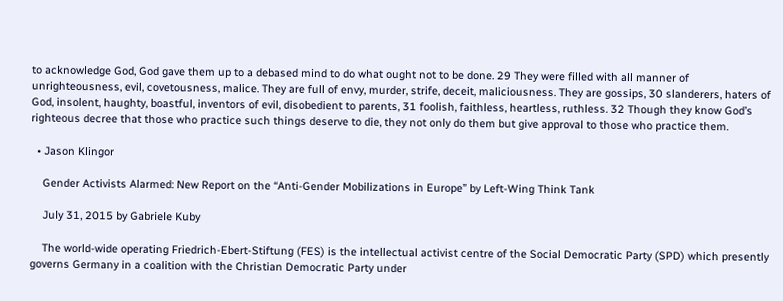to acknowledge God, God gave them up to a debased mind to do what ought not to be done. 29 They were filled with all manner of unrighteousness, evil, covetousness, malice. They are full of envy, murder, strife, deceit, maliciousness. They are gossips, 30 slanderers, haters of God, insolent, haughty, boastful, inventors of evil, disobedient to parents, 31 foolish, faithless, heartless, ruthless. 32 Though they know God’s righteous decree that those who practice such things deserve to die, they not only do them but give approval to those who practice them.

  • Jason Klingor

    Gender Activists Alarmed: New Report on the “Anti-Gender Mobilizations in Europe” by Left-Wing Think Tank

    July 31, 2015 by Gabriele Kuby

    The world-wide operating Friedrich-Ebert-Stiftung (FES) is the intellectual activist centre of the Social Democratic Party (SPD) which presently governs Germany in a coalition with the Christian Democratic Party under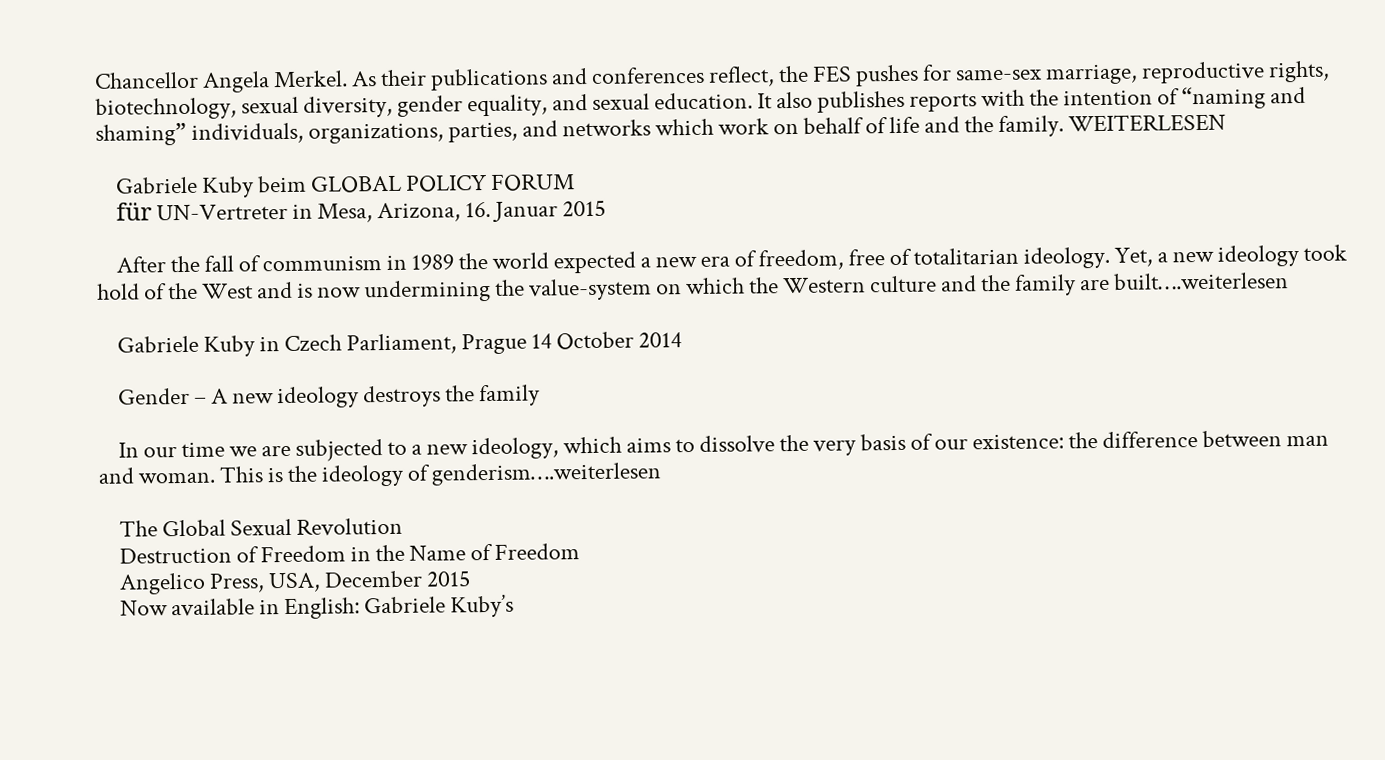Chancellor Angela Merkel. As their publications and conferences reflect, the FES pushes for same-sex marriage, reproductive rights, biotechnology, sexual diversity, gender equality, and sexual education. It also publishes reports with the intention of “naming and shaming” individuals, organizations, parties, and networks which work on behalf of life and the family. WEITERLESEN

    Gabriele Kuby beim GLOBAL POLICY FORUM
    für UN-Vertreter in Mesa, Arizona, 16. Januar 2015

    After the fall of communism in 1989 the world expected a new era of freedom, free of totalitarian ideology. Yet, a new ideology took hold of the West and is now undermining the value-system on which the Western culture and the family are built….weiterlesen

    Gabriele Kuby in Czech Parliament, Prague 14 October 2014

    Gender – A new ideology destroys the family

    In our time we are subjected to a new ideology, which aims to dissolve the very basis of our existence: the difference between man and woman. This is the ideology of genderism….weiterlesen

    The Global Sexual Revolution
    Destruction of Freedom in the Name of Freedom
    Angelico Press, USA, December 2015
    Now available in English: Gabriele Kuby’s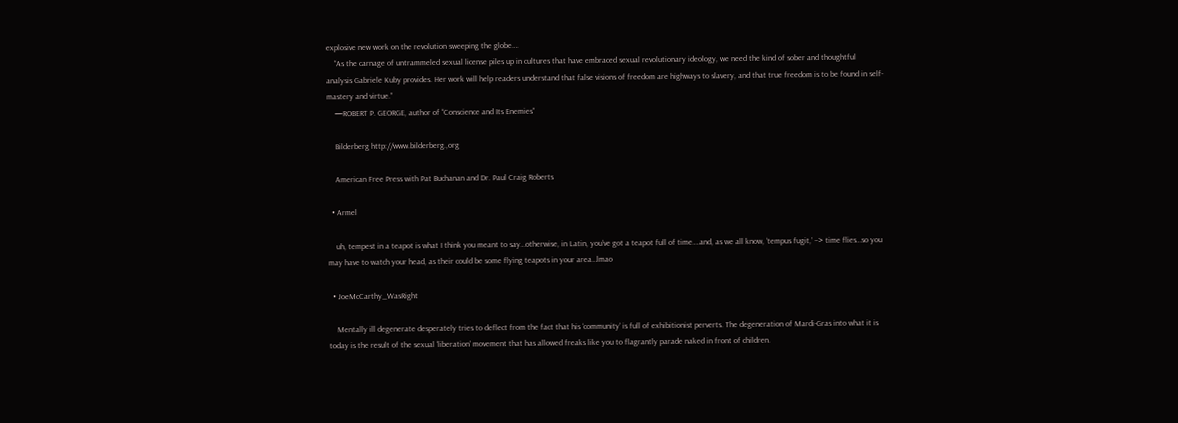explosive new work on the revolution sweeping the globe….
    “As the carnage of untrammeled sexual license piles up in cultures that have embraced sexual revolutionary ideology, we need the kind of sober and thoughtful analysis Gabriele Kuby provides. Her work will help readers understand that false visions of freedom are highways to slavery, and that true freedom is to be found in self-mastery and virtue.”
    —ROBERT P. GEORGE, author of “Conscience and Its Enemies”

    Bilderberg http://www.bilderberg.,org

    American Free Press with Pat Buchanan and Dr. Paul Craig Roberts

  • Armel

    uh, tempest in a teapot is what I think you meant to say…otherwise, in Latin, you’ve got a teapot full of time….and, as we all know, ‘tempus fugit,’ –> time flies…so you may have to watch your head, as their could be some flying teapots in your area…lmao

  • JoeMcCarthy_WasRight

    Mentally ill degenerate desperately tries to deflect from the fact that his ‘community’ is full of exhibitionist perverts. The degeneration of Mardi-Gras into what it is today is the result of the sexual ‘liberation’ movement that has allowed freaks like you to flagrantly parade naked in front of children.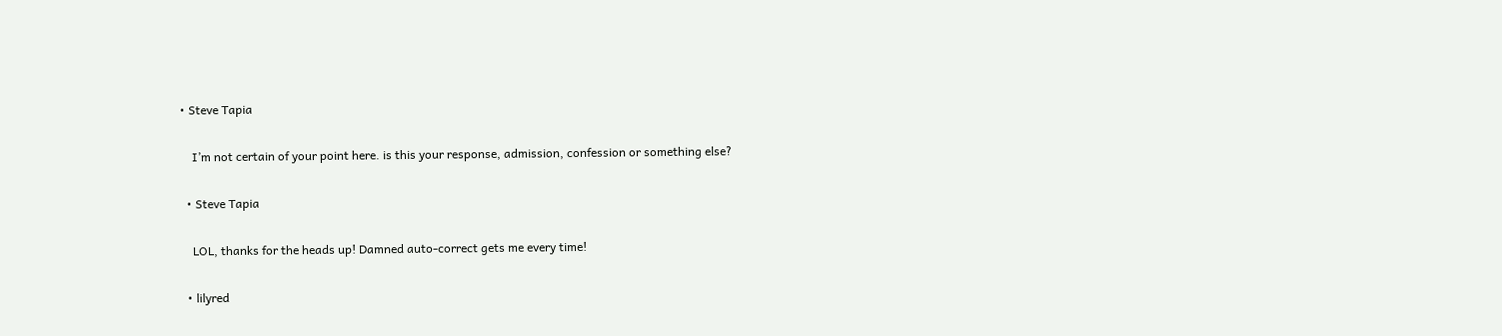• Steve Tapia

    I’m not certain of your point here. is this your response, admission, confession or something else?

  • Steve Tapia

    LOL, thanks for the heads up! Damned auto-correct gets me every time!

  • lilyred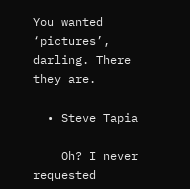You wanted ‘pictures’, darling. There they are.

  • Steve Tapia

    Oh? I never requested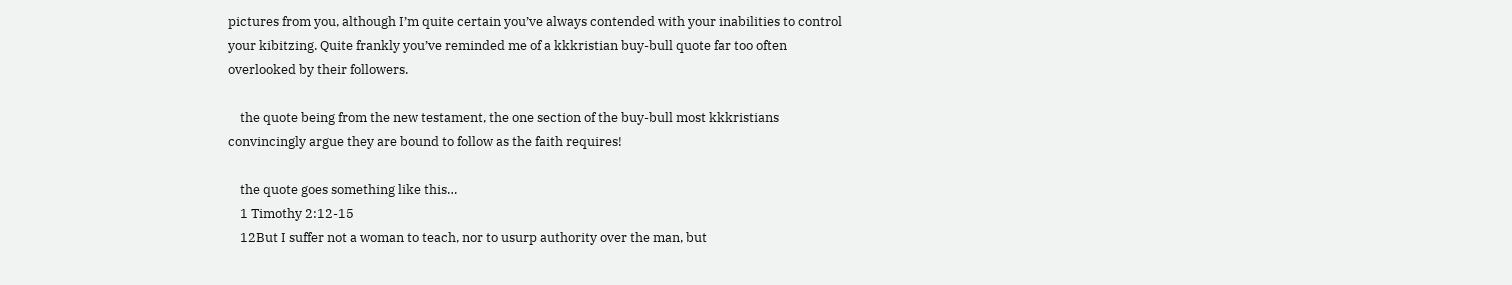pictures from you, although I’m quite certain you’ve always contended with your inabilities to control your kibitzing. Quite frankly you’ve reminded me of a kkkristian buy-bull quote far too often overlooked by their followers.

    the quote being from the new testament, the one section of the buy-bull most kkkristians convincingly argue they are bound to follow as the faith requires!

    the quote goes something like this…
    1 Timothy 2:12-15
    12But I suffer not a woman to teach, nor to usurp authority over the man, but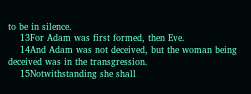to be in silence.
    13For Adam was first formed, then Eve.
    14And Adam was not deceived, but the woman being deceived was in the transgression.
    15Notwithstanding she shall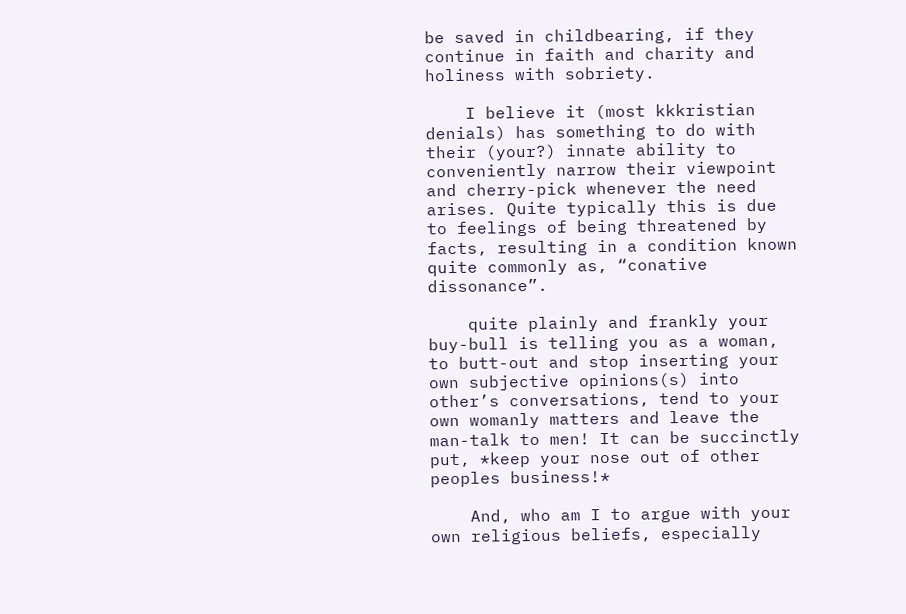be saved in childbearing, if they continue in faith and charity and holiness with sobriety.

    I believe it (most kkkristian denials) has something to do with their (your?) innate ability to conveniently narrow their viewpoint and cherry-pick whenever the need arises. Quite typically this is due to feelings of being threatened by facts, resulting in a condition known quite commonly as, “conative dissonance”.

    quite plainly and frankly your buy-bull is telling you as a woman, to butt-out and stop inserting your own subjective opinions(s) into other’s conversations, tend to your own womanly matters and leave the man-talk to men! It can be succinctly put, *keep your nose out of other peoples business!*

    And, who am I to argue with your own religious beliefs, especially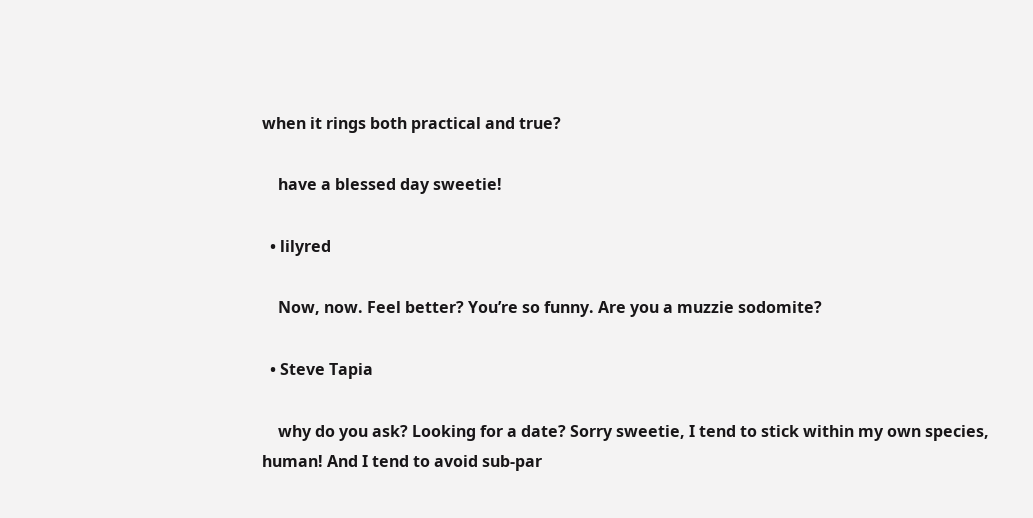when it rings both practical and true?

    have a blessed day sweetie!

  • lilyred

    Now, now. Feel better? You’re so funny. Are you a muzzie sodomite?

  • Steve Tapia

    why do you ask? Looking for a date? Sorry sweetie, I tend to stick within my own species, human! And I tend to avoid sub-par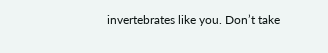invertebrates like you. Don’t take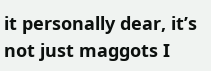it personally dear, it’s not just maggots I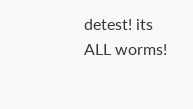detest! its ALL worms!